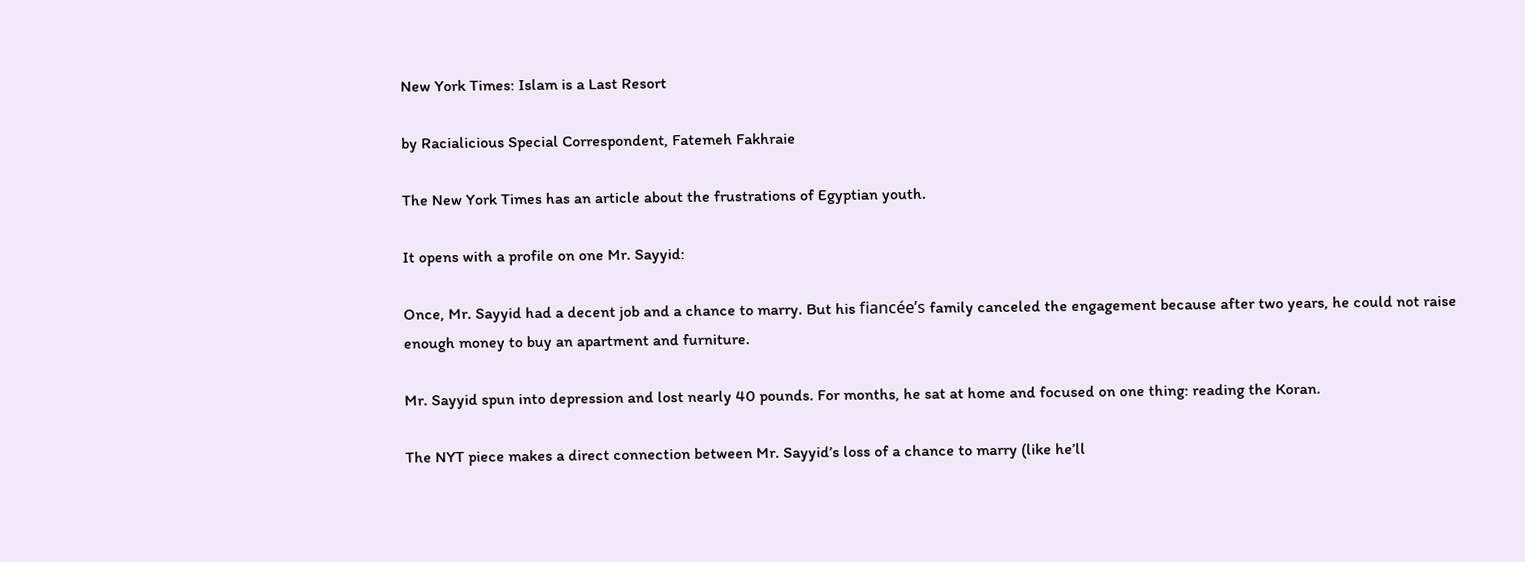New York Times: Islam is a Last Resort

by Racialicious Special Correspondent, Fatemeh Fakhraie

The New York Times has an article about the frustrations of Egyptian youth.

It opens with a profile on one Mr. Sayyid:

Once, Mr. Sayyid had a decent job and a chance to marry. But his fiancée’s family canceled the engagement because after two years, he could not raise enough money to buy an apartment and furniture.

Mr. Sayyid spun into depression and lost nearly 40 pounds. For months, he sat at home and focused on one thing: reading the Koran.

The NYT piece makes a direct connection between Mr. Sayyid’s loss of a chance to marry (like he’ll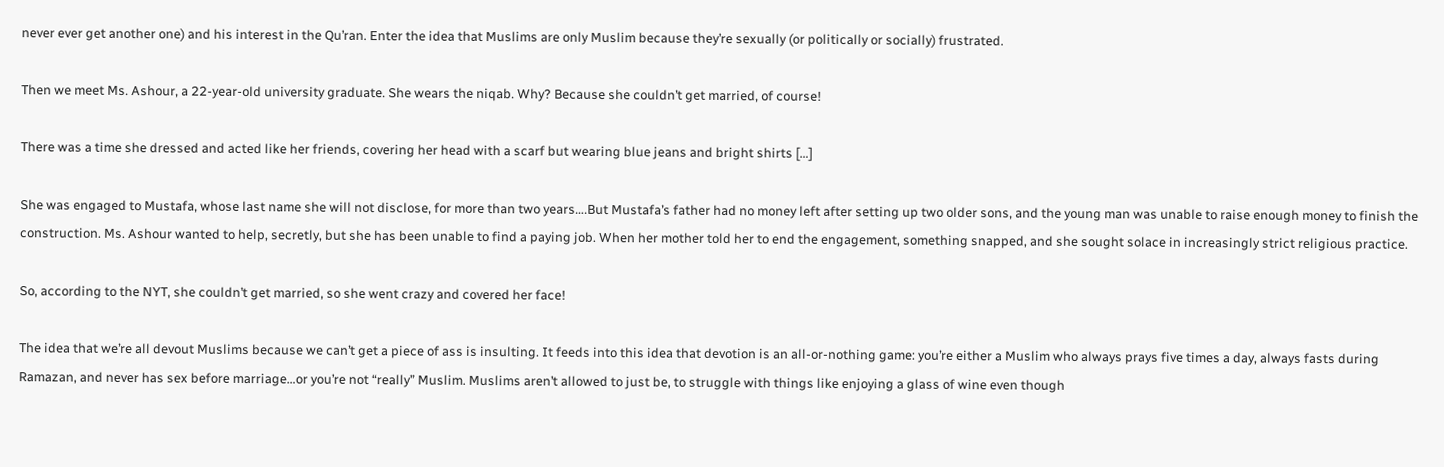never ever get another one) and his interest in the Qu’ran. Enter the idea that Muslims are only Muslim because they’re sexually (or politically or socially) frustrated.

Then we meet Ms. Ashour, a 22-year-old university graduate. She wears the niqab. Why? Because she couldn’t get married, of course!

There was a time she dressed and acted like her friends, covering her head with a scarf but wearing blue jeans and bright shirts […]

She was engaged to Mustafa, whose last name she will not disclose, for more than two years….But Mustafa’s father had no money left after setting up two older sons, and the young man was unable to raise enough money to finish the construction. Ms. Ashour wanted to help, secretly, but she has been unable to find a paying job. When her mother told her to end the engagement, something snapped, and she sought solace in increasingly strict religious practice.

So, according to the NYT, she couldn’t get married, so she went crazy and covered her face!

The idea that we’re all devout Muslims because we can’t get a piece of ass is insulting. It feeds into this idea that devotion is an all-or-nothing game: you’re either a Muslim who always prays five times a day, always fasts during Ramazan, and never has sex before marriage…or you’re not “really” Muslim. Muslims aren’t allowed to just be, to struggle with things like enjoying a glass of wine even though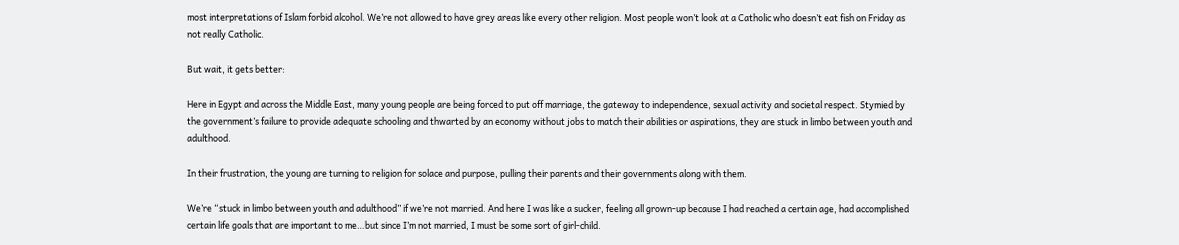most interpretations of Islam forbid alcohol. We’re not allowed to have grey areas like every other religion. Most people won’t look at a Catholic who doesn’t eat fish on Friday as not really Catholic.

But wait, it gets better:

Here in Egypt and across the Middle East, many young people are being forced to put off marriage, the gateway to independence, sexual activity and societal respect. Stymied by the government’s failure to provide adequate schooling and thwarted by an economy without jobs to match their abilities or aspirations, they are stuck in limbo between youth and adulthood.

In their frustration, the young are turning to religion for solace and purpose, pulling their parents and their governments along with them.

We’re “stuck in limbo between youth and adulthood” if we’re not married. And here I was like a sucker, feeling all grown-up because I had reached a certain age, had accomplished certain life goals that are important to me…but since I’m not married, I must be some sort of girl-child.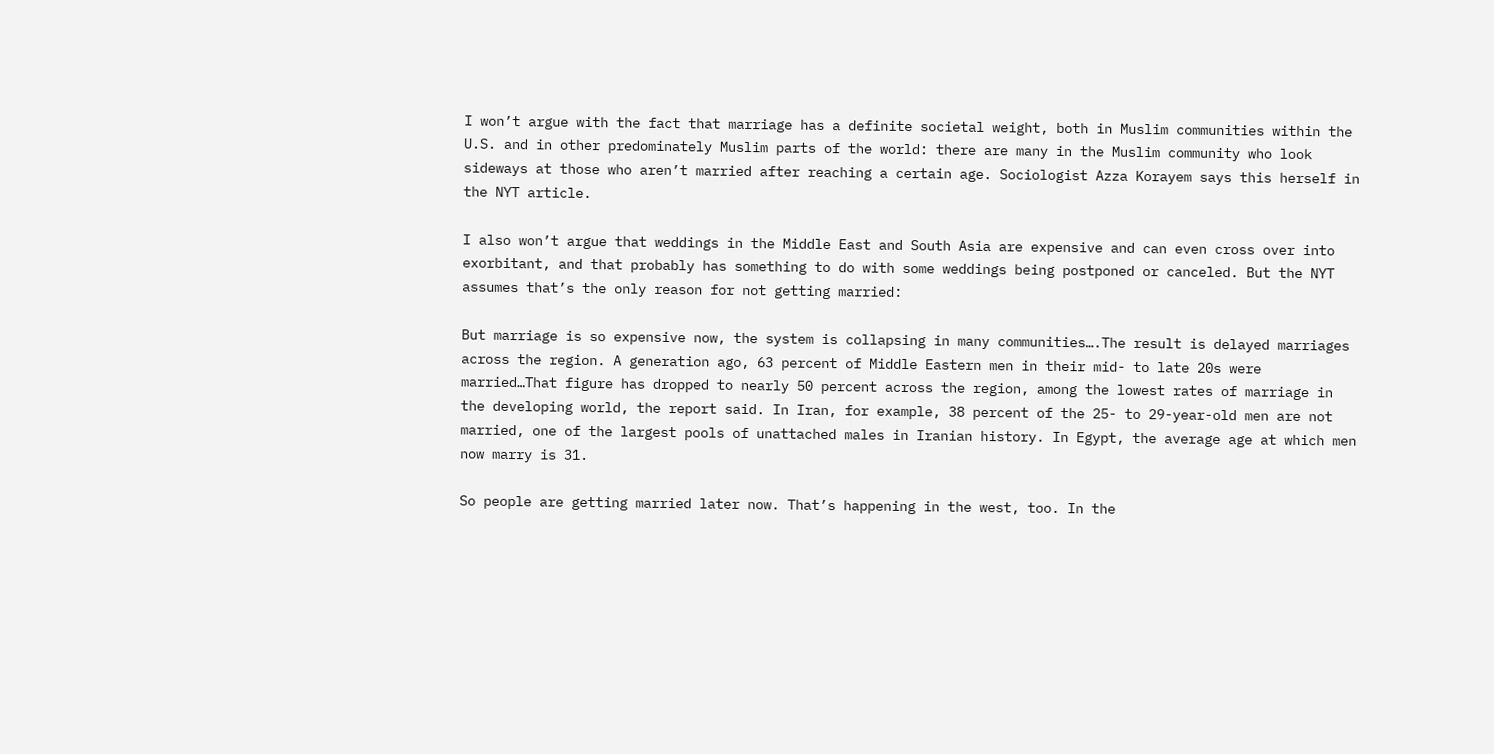I won’t argue with the fact that marriage has a definite societal weight, both in Muslim communities within the U.S. and in other predominately Muslim parts of the world: there are many in the Muslim community who look sideways at those who aren’t married after reaching a certain age. Sociologist Azza Korayem says this herself in the NYT article.

I also won’t argue that weddings in the Middle East and South Asia are expensive and can even cross over into exorbitant, and that probably has something to do with some weddings being postponed or canceled. But the NYT assumes that’s the only reason for not getting married:

But marriage is so expensive now, the system is collapsing in many communities….The result is delayed marriages across the region. A generation ago, 63 percent of Middle Eastern men in their mid- to late 20s were married…That figure has dropped to nearly 50 percent across the region, among the lowest rates of marriage in the developing world, the report said. In Iran, for example, 38 percent of the 25- to 29-year-old men are not married, one of the largest pools of unattached males in Iranian history. In Egypt, the average age at which men now marry is 31.

So people are getting married later now. That’s happening in the west, too. In the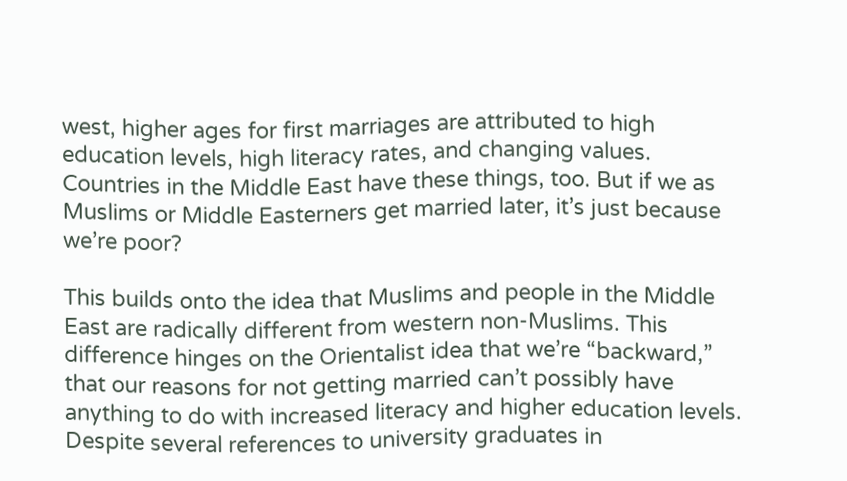west, higher ages for first marriages are attributed to high education levels, high literacy rates, and changing values. Countries in the Middle East have these things, too. But if we as Muslims or Middle Easterners get married later, it’s just because we’re poor?

This builds onto the idea that Muslims and people in the Middle East are radically different from western non-Muslims. This difference hinges on the Orientalist idea that we’re “backward,” that our reasons for not getting married can’t possibly have anything to do with increased literacy and higher education levels. Despite several references to university graduates in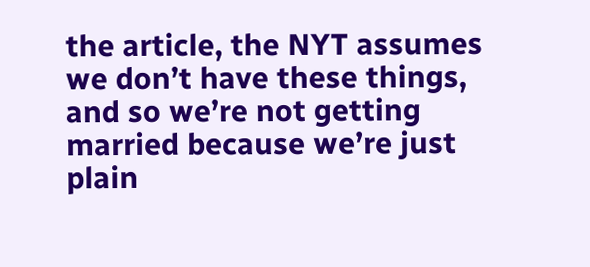the article, the NYT assumes we don’t have these things, and so we’re not getting married because we’re just plain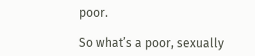poor.

So what’s a poor, sexually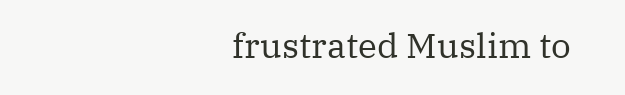frustrated Muslim to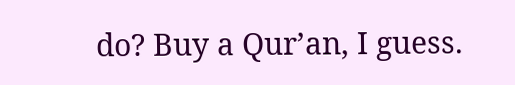do? Buy a Qur’an, I guess.